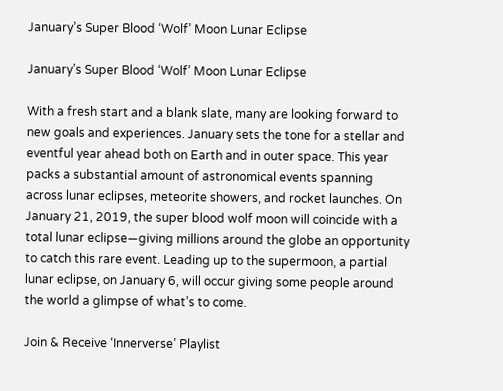January’s Super Blood ‘Wolf’ Moon Lunar Eclipse

January’s Super Blood ‘Wolf’ Moon Lunar Eclipse

With a fresh start and a blank slate, many are looking forward to new goals and experiences. January sets the tone for a stellar and eventful year ahead both on Earth and in outer space. This year packs a substantial amount of astronomical events spanning across lunar eclipses, meteorite showers, and rocket launches. On January 21, 2019, the super blood wolf moon will coincide with a total lunar eclipse—giving millions around the globe an opportunity to catch this rare event. Leading up to the supermoon, a partial lunar eclipse, on January 6, will occur giving some people around the world a glimpse of what’s to come.

Join & Receive ‘Innerverse’ Playlist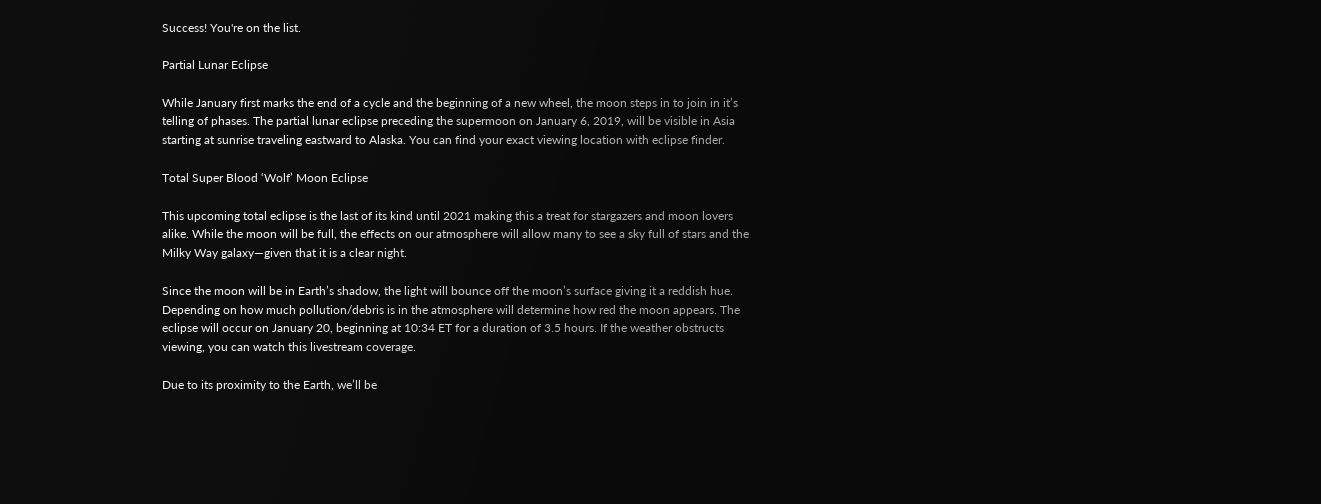Success! You're on the list.

Partial Lunar Eclipse

While January first marks the end of a cycle and the beginning of a new wheel, the moon steps in to join in it’s telling of phases. The partial lunar eclipse preceding the supermoon on January 6, 2019, will be visible in Asia starting at sunrise traveling eastward to Alaska. You can find your exact viewing location with eclipse finder.

Total Super Blood ‘Wolf’ Moon Eclipse

This upcoming total eclipse is the last of its kind until 2021 making this a treat for stargazers and moon lovers alike. While the moon will be full, the effects on our atmosphere will allow many to see a sky full of stars and the Milky Way galaxy—given that it is a clear night.

Since the moon will be in Earth’s shadow, the light will bounce off the moon’s surface giving it a reddish hue. Depending on how much pollution/debris is in the atmosphere will determine how red the moon appears. The eclipse will occur on January 20, beginning at 10:34 ET for a duration of 3.5 hours. If the weather obstructs viewing, you can watch this livestream coverage.

Due to its proximity to the Earth, we’ll be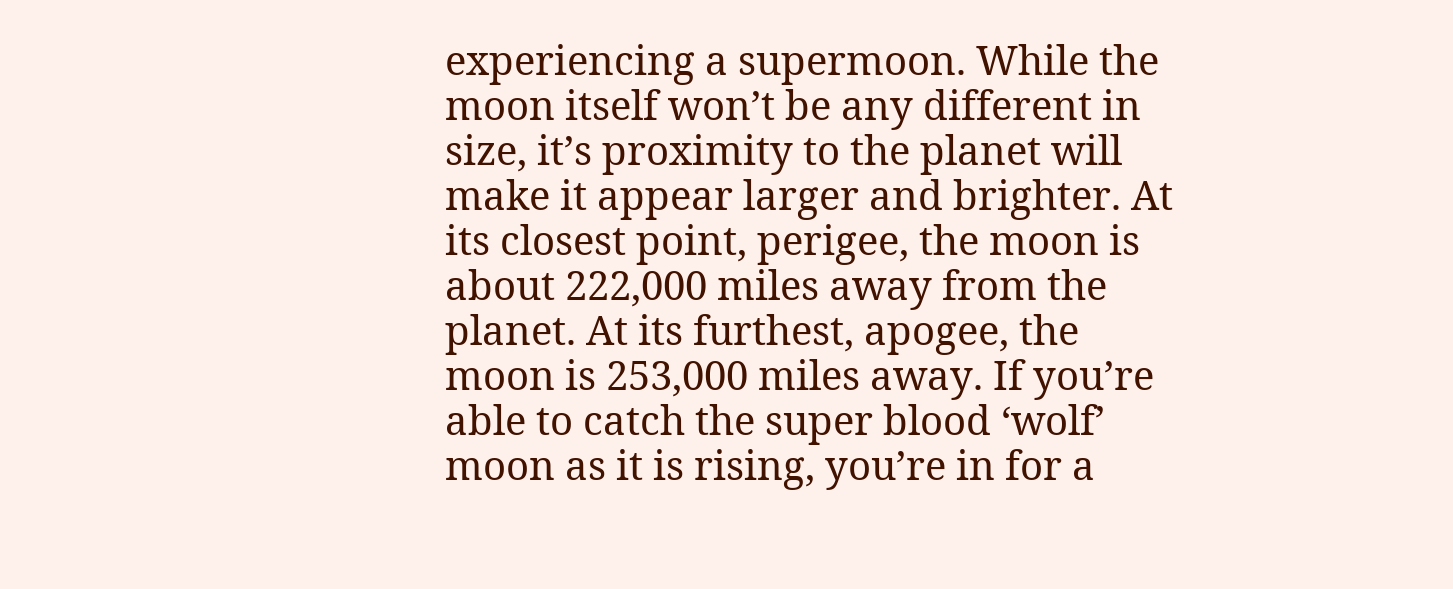experiencing a supermoon. While the moon itself won’t be any different in size, it’s proximity to the planet will make it appear larger and brighter. At its closest point, perigee, the moon is about 222,000 miles away from the planet. At its furthest, apogee, the moon is 253,000 miles away. If you’re able to catch the super blood ‘wolf’ moon as it is rising, you’re in for a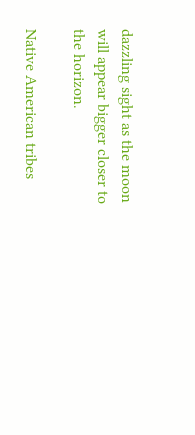dazzling sight as the moon will appear bigger closer to the horizon.

Native American tribes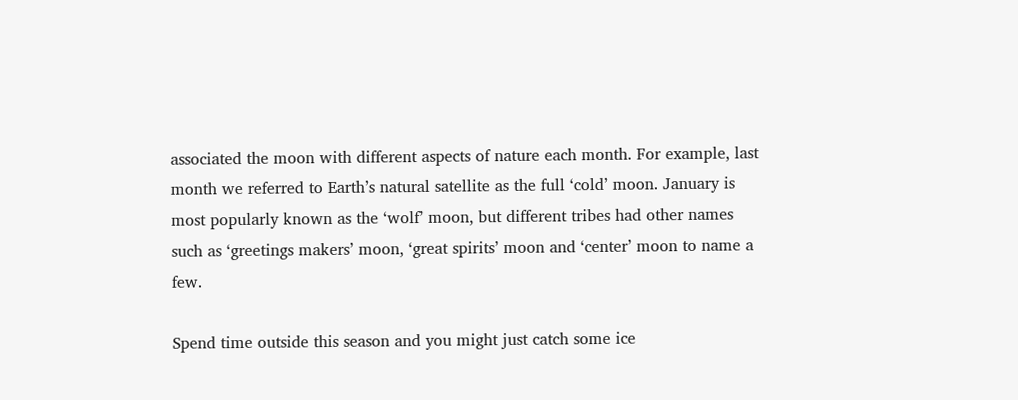associated the moon with different aspects of nature each month. For example, last month we referred to Earth’s natural satellite as the full ‘cold’ moon. January is most popularly known as the ‘wolf’ moon, but different tribes had other names such as ‘greetings makers’ moon, ‘great spirits’ moon and ‘center’ moon to name a few.

Spend time outside this season and you might just catch some ice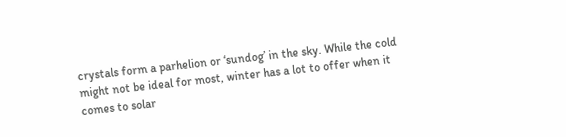crystals form a parhelion or ‘sundog’ in the sky. While the cold might not be ideal for most, winter has a lot to offer when it comes to solar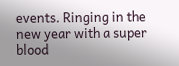events. Ringing in the new year with a super blood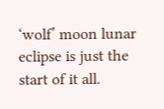‘wolf’ moon lunar eclipse is just the start of it all.